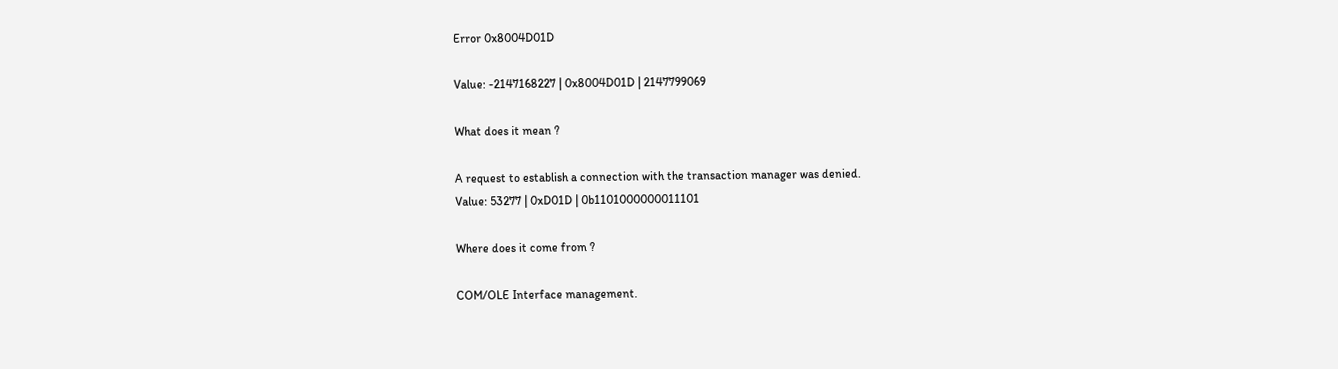Error 0x8004D01D

Value: -2147168227 | 0x8004D01D | 2147799069

What does it mean ?

A request to establish a connection with the transaction manager was denied.
Value: 53277 | 0xD01D | 0b1101000000011101

Where does it come from ?

COM/OLE Interface management.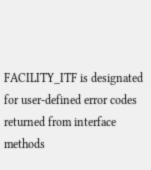FACILITY_ITF is designated for user-defined error codes returned from interface methods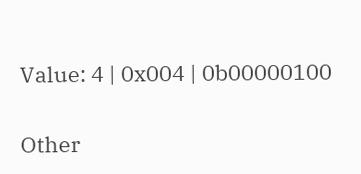Value: 4 | 0x004 | 0b00000100

Other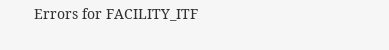Errors for FACILITY_ITF